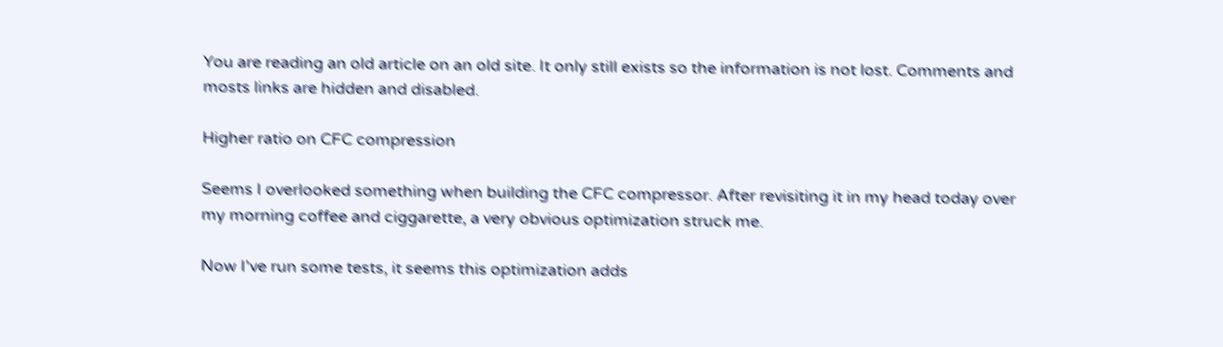You are reading an old article on an old site. It only still exists so the information is not lost. Comments and mosts links are hidden and disabled.

Higher ratio on CFC compression

Seems I overlooked something when building the CFC compressor. After revisiting it in my head today over my morning coffee and ciggarette, a very obvious optimization struck me.

Now I've run some tests, it seems this optimization adds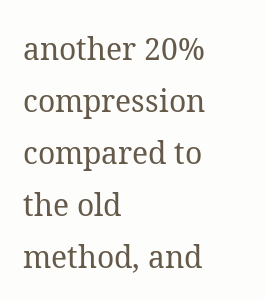another 20% compression compared to the old method, and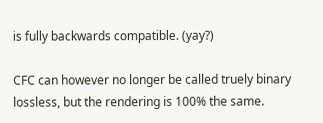is fully backwards compatible. (yay?)

CFC can however no longer be called truely binary lossless, but the rendering is 100% the same.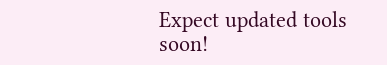Expect updated tools soon!